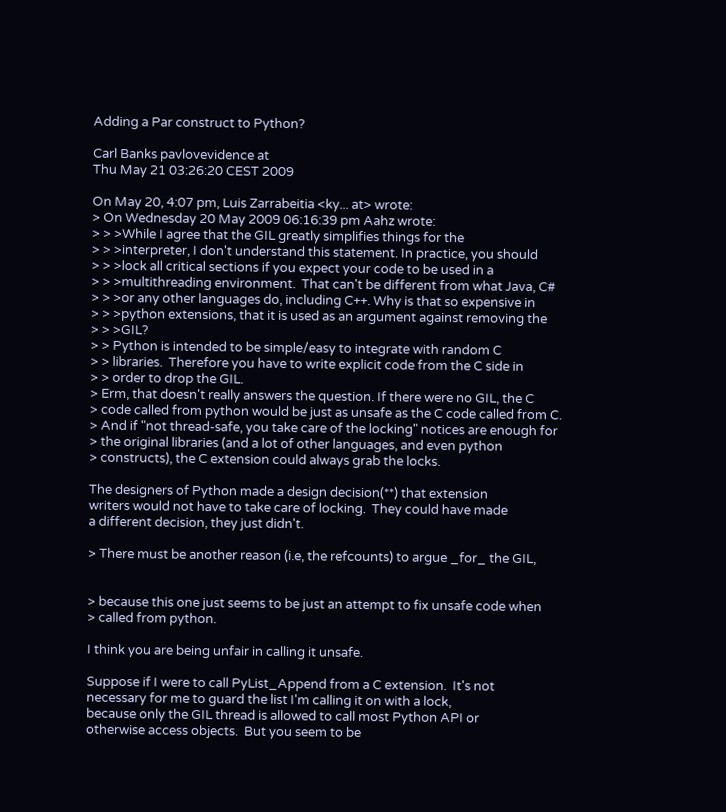Adding a Par construct to Python?

Carl Banks pavlovevidence at
Thu May 21 03:26:20 CEST 2009

On May 20, 4:07 pm, Luis Zarrabeitia <ky... at> wrote:
> On Wednesday 20 May 2009 06:16:39 pm Aahz wrote:
> > >While I agree that the GIL greatly simplifies things for the
> > >interpreter, I don't understand this statement. In practice, you should
> > >lock all critical sections if you expect your code to be used in a
> > >multithreading environment.  That can't be different from what Java, C#
> > >or any other languages do, including C++. Why is that so expensive in
> > >python extensions, that it is used as an argument against removing the
> > >GIL?
> > Python is intended to be simple/easy to integrate with random C
> > libraries.  Therefore you have to write explicit code from the C side in
> > order to drop the GIL.
> Erm, that doesn't really answers the question. If there were no GIL, the C
> code called from python would be just as unsafe as the C code called from C.
> And if "not thread-safe, you take care of the locking" notices are enough for
> the original libraries (and a lot of other languages, and even python
> constructs), the C extension could always grab the locks.

The designers of Python made a design decision(**) that extension
writers would not have to take care of locking.  They could have made
a different decision, they just didn't.

> There must be another reason (i.e, the refcounts) to argue _for_ the GIL,


> because this one just seems to be just an attempt to fix unsafe code when
> called from python.

I think you are being unfair in calling it unsafe.

Suppose if I were to call PyList_Append from a C extension.  It's not
necessary for me to guard the list I'm calling it on with a lock,
because only the GIL thread is allowed to call most Python API or
otherwise access objects.  But you seem to be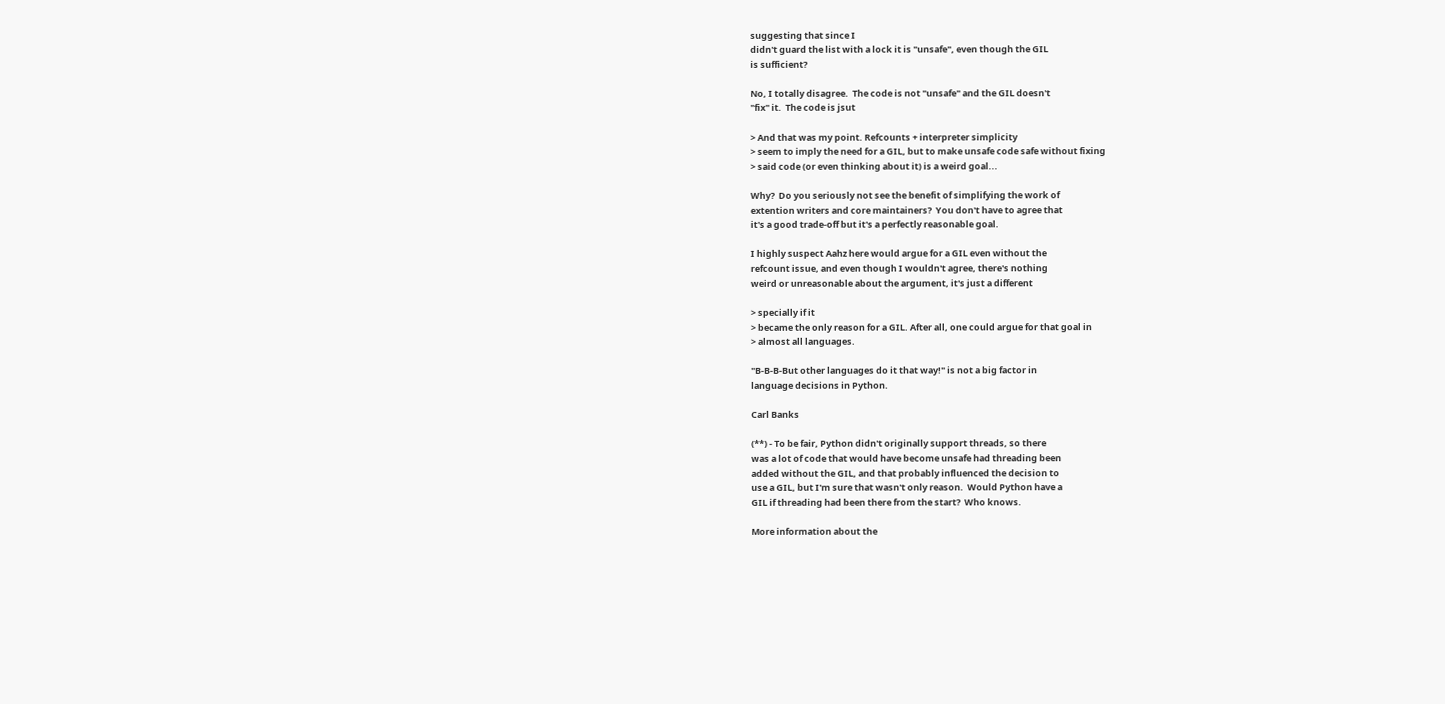suggesting that since I
didn't guard the list with a lock it is "unsafe", even though the GIL
is sufficient?

No, I totally disagree.  The code is not "unsafe" and the GIL doesn't
"fix" it.  The code is jsut

> And that was my point. Refcounts + interpreter simplicity
> seem to imply the need for a GIL, but to make unsafe code safe without fixing
> said code (or even thinking about it) is a weird goal...

Why?  Do you seriously not see the benefit of simplifying the work of
extention writers and core maintainers?  You don't have to agree that
it's a good trade-off but it's a perfectly reasonable goal.

I highly suspect Aahz here would argue for a GIL even without the
refcount issue, and even though I wouldn't agree, there's nothing
weird or unreasonable about the argument, it's just a different

> specially if it
> became the only reason for a GIL. After all, one could argue for that goal in
> almost all languages.

"B-B-B-But other languages do it that way!" is not a big factor in
language decisions in Python.

Carl Banks

(**) - To be fair, Python didn't originally support threads, so there
was a lot of code that would have become unsafe had threading been
added without the GIL, and that probably influenced the decision to
use a GIL, but I'm sure that wasn't only reason.  Would Python have a
GIL if threading had been there from the start?  Who knows.

More information about the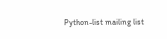Python-list mailing list